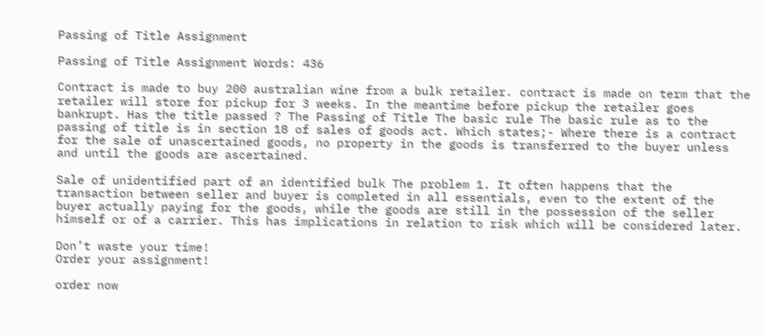Passing of Title Assignment

Passing of Title Assignment Words: 436

Contract is made to buy 200 australian wine from a bulk retailer. contract is made on term that the retailer will store for pickup for 3 weeks. In the meantime before pickup the retailer goes bankrupt. Has the title passed ? The Passing of Title The basic rule The basic rule as to the passing of title is in section 18 of sales of goods act. Which states;- Where there is a contract for the sale of unascertained goods, no property in the goods is transferred to the buyer unless and until the goods are ascertained.

Sale of unidentified part of an identified bulk The problem 1. It often happens that the transaction between seller and buyer is completed in all essentials, even to the extent of the buyer actually paying for the goods, while the goods are still in the possession of the seller himself or of a carrier. This has implications in relation to risk which will be considered later.

Don’t waste your time!
Order your assignment!

order now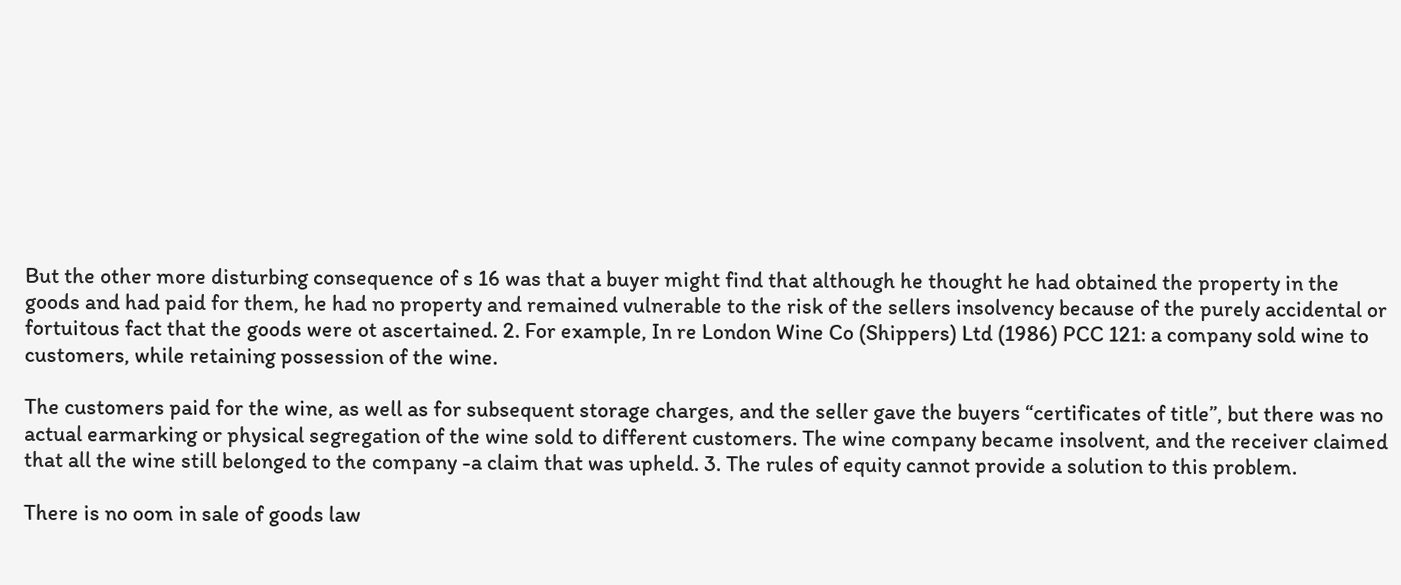But the other more disturbing consequence of s 16 was that a buyer might find that although he thought he had obtained the property in the goods and had paid for them, he had no property and remained vulnerable to the risk of the sellers insolvency because of the purely accidental or fortuitous fact that the goods were ot ascertained. 2. For example, In re London Wine Co (Shippers) Ltd (1986) PCC 121: a company sold wine to customers, while retaining possession of the wine.

The customers paid for the wine, as well as for subsequent storage charges, and the seller gave the buyers “certificates of title”, but there was no actual earmarking or physical segregation of the wine sold to different customers. The wine company became insolvent, and the receiver claimed that all the wine still belonged to the company -a claim that was upheld. 3. The rules of equity cannot provide a solution to this problem.

There is no oom in sale of goods law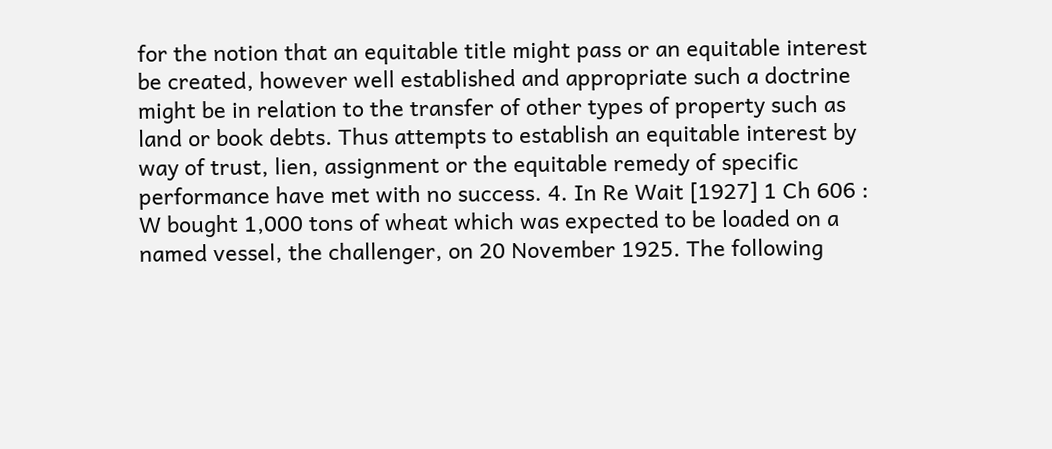for the notion that an equitable title might pass or an equitable interest be created, however well established and appropriate such a doctrine might be in relation to the transfer of other types of property such as land or book debts. Thus attempts to establish an equitable interest by way of trust, lien, assignment or the equitable remedy of specific performance have met with no success. 4. In Re Wait [1927] 1 Ch 606 : W bought 1,000 tons of wheat which was expected to be loaded on a named vessel, the challenger, on 20 November 1925. The following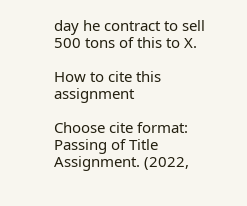day he contract to sell 500 tons of this to X.

How to cite this assignment

Choose cite format:
Passing of Title Assignment. (2022,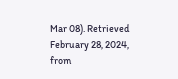Mar 08). Retrieved February 28, 2024, from